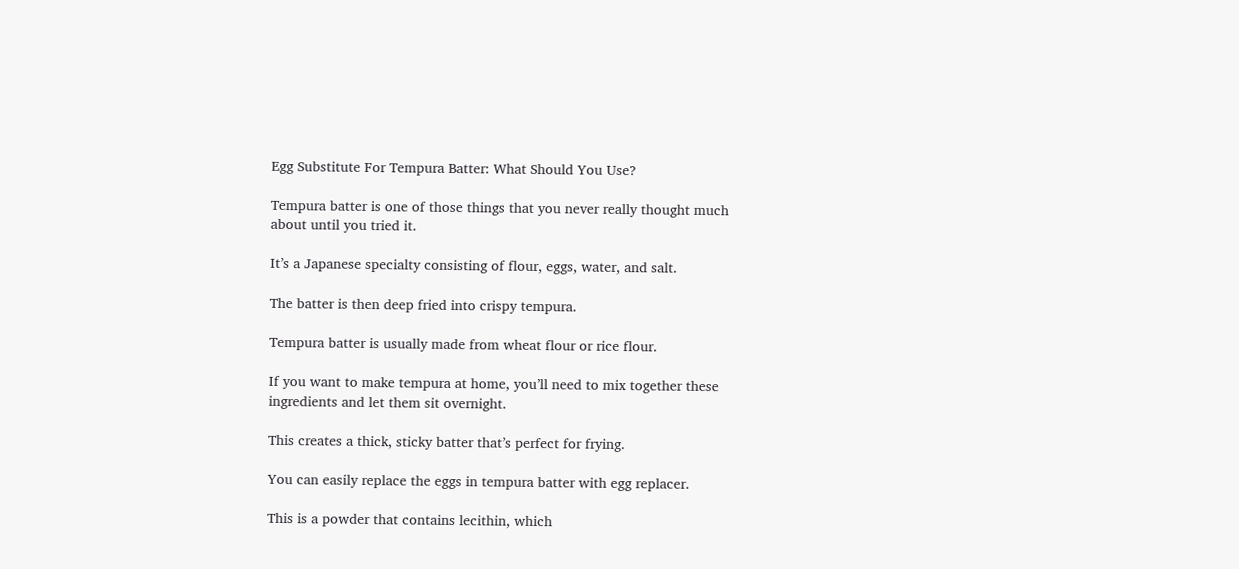Egg Substitute For Tempura Batter: What Should You Use?

Tempura batter is one of those things that you never really thought much about until you tried it.

It’s a Japanese specialty consisting of flour, eggs, water, and salt.

The batter is then deep fried into crispy tempura.

Tempura batter is usually made from wheat flour or rice flour.

If you want to make tempura at home, you’ll need to mix together these ingredients and let them sit overnight.

This creates a thick, sticky batter that’s perfect for frying.

You can easily replace the eggs in tempura batter with egg replacer.

This is a powder that contains lecithin, which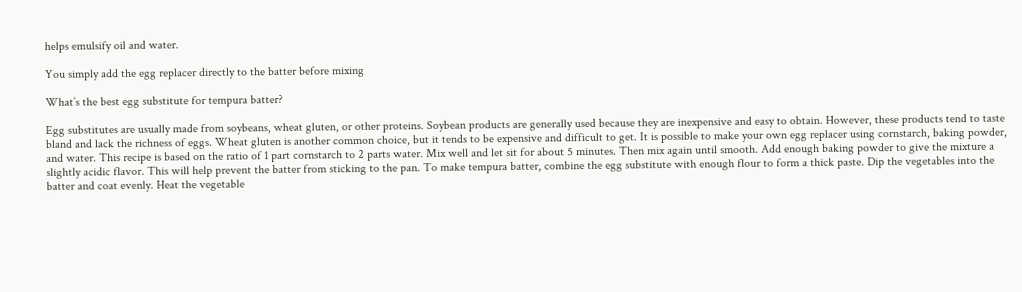helps emulsify oil and water.

You simply add the egg replacer directly to the batter before mixing

What’s the best egg substitute for tempura batter?

Egg substitutes are usually made from soybeans, wheat gluten, or other proteins. Soybean products are generally used because they are inexpensive and easy to obtain. However, these products tend to taste bland and lack the richness of eggs. Wheat gluten is another common choice, but it tends to be expensive and difficult to get. It is possible to make your own egg replacer using cornstarch, baking powder, and water. This recipe is based on the ratio of 1 part cornstarch to 2 parts water. Mix well and let sit for about 5 minutes. Then mix again until smooth. Add enough baking powder to give the mixture a slightly acidic flavor. This will help prevent the batter from sticking to the pan. To make tempura batter, combine the egg substitute with enough flour to form a thick paste. Dip the vegetables into the batter and coat evenly. Heat the vegetable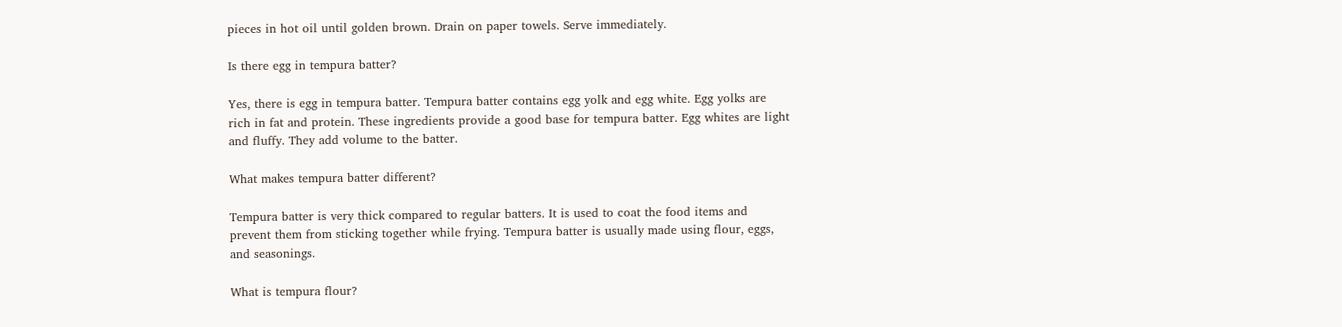pieces in hot oil until golden brown. Drain on paper towels. Serve immediately.

Is there egg in tempura batter?

Yes, there is egg in tempura batter. Tempura batter contains egg yolk and egg white. Egg yolks are rich in fat and protein. These ingredients provide a good base for tempura batter. Egg whites are light and fluffy. They add volume to the batter.

What makes tempura batter different?

Tempura batter is very thick compared to regular batters. It is used to coat the food items and prevent them from sticking together while frying. Tempura batter is usually made using flour, eggs, and seasonings.

What is tempura flour?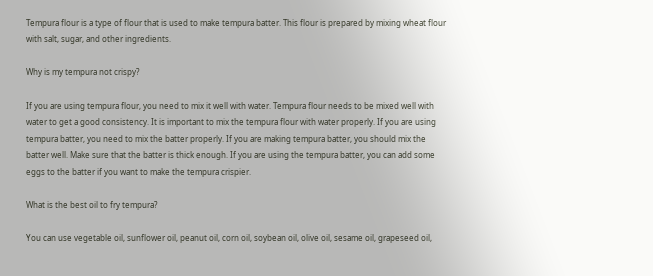Tempura flour is a type of flour that is used to make tempura batter. This flour is prepared by mixing wheat flour with salt, sugar, and other ingredients.

Why is my tempura not crispy?

If you are using tempura flour, you need to mix it well with water. Tempura flour needs to be mixed well with water to get a good consistency. It is important to mix the tempura flour with water properly. If you are using tempura batter, you need to mix the batter properly. If you are making tempura batter, you should mix the batter well. Make sure that the batter is thick enough. If you are using the tempura batter, you can add some eggs to the batter if you want to make the tempura crispier.

What is the best oil to fry tempura?

You can use vegetable oil, sunflower oil, peanut oil, corn oil, soybean oil, olive oil, sesame oil, grapeseed oil,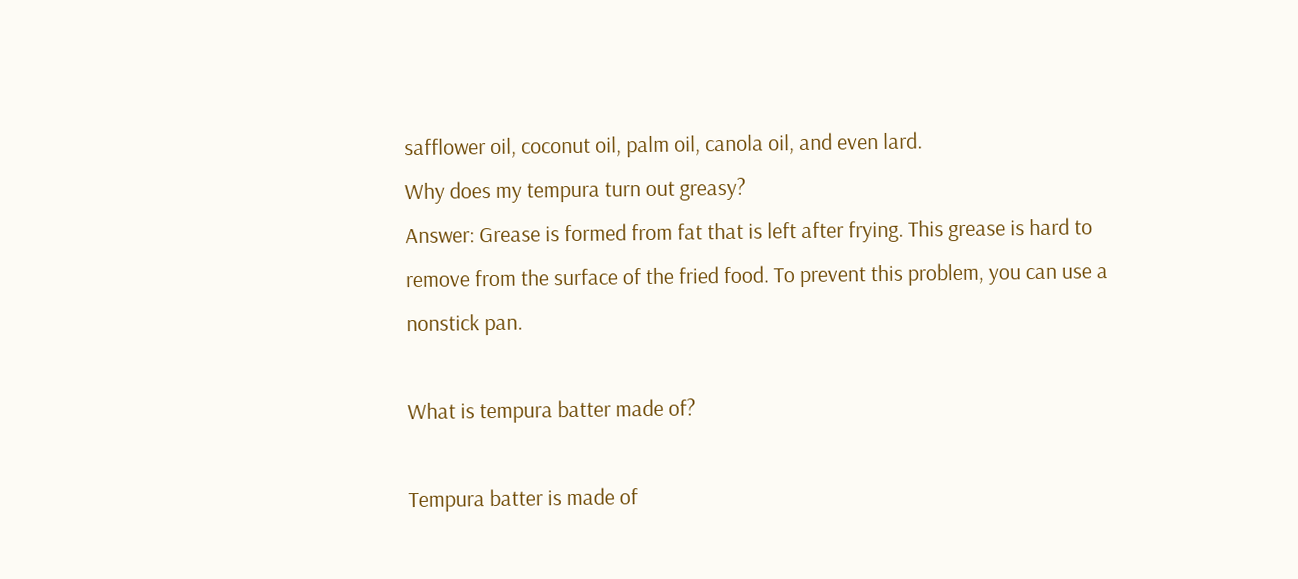safflower oil, coconut oil, palm oil, canola oil, and even lard.
Why does my tempura turn out greasy?
Answer: Grease is formed from fat that is left after frying. This grease is hard to remove from the surface of the fried food. To prevent this problem, you can use a nonstick pan.

What is tempura batter made of?

Tempura batter is made of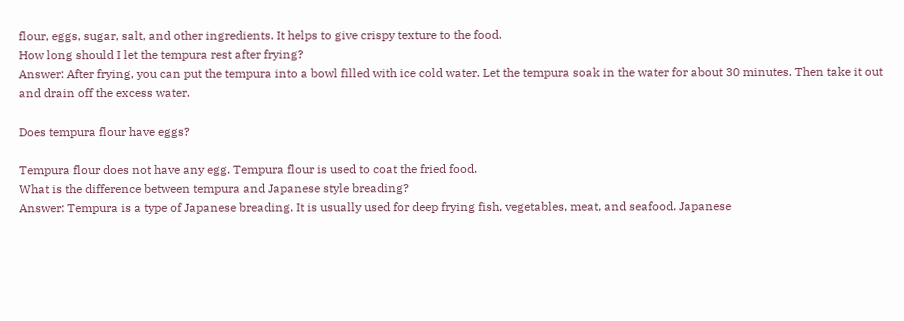flour, eggs, sugar, salt, and other ingredients. It helps to give crispy texture to the food.
How long should I let the tempura rest after frying?
Answer: After frying, you can put the tempura into a bowl filled with ice cold water. Let the tempura soak in the water for about 30 minutes. Then take it out and drain off the excess water.

Does tempura flour have eggs?

Tempura flour does not have any egg. Tempura flour is used to coat the fried food.
What is the difference between tempura and Japanese style breading?
Answer: Tempura is a type of Japanese breading. It is usually used for deep frying fish, vegetables, meat, and seafood. Japanese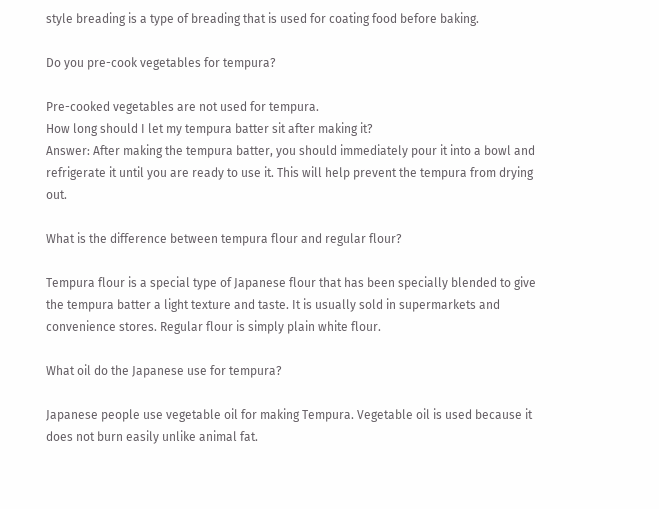style breading is a type of breading that is used for coating food before baking.

Do you pre-cook vegetables for tempura?

Pre-cooked vegetables are not used for tempura.
How long should I let my tempura batter sit after making it?
Answer: After making the tempura batter, you should immediately pour it into a bowl and refrigerate it until you are ready to use it. This will help prevent the tempura from drying out.

What is the difference between tempura flour and regular flour?

Tempura flour is a special type of Japanese flour that has been specially blended to give the tempura batter a light texture and taste. It is usually sold in supermarkets and convenience stores. Regular flour is simply plain white flour.

What oil do the Japanese use for tempura?

Japanese people use vegetable oil for making Tempura. Vegetable oil is used because it does not burn easily unlike animal fat.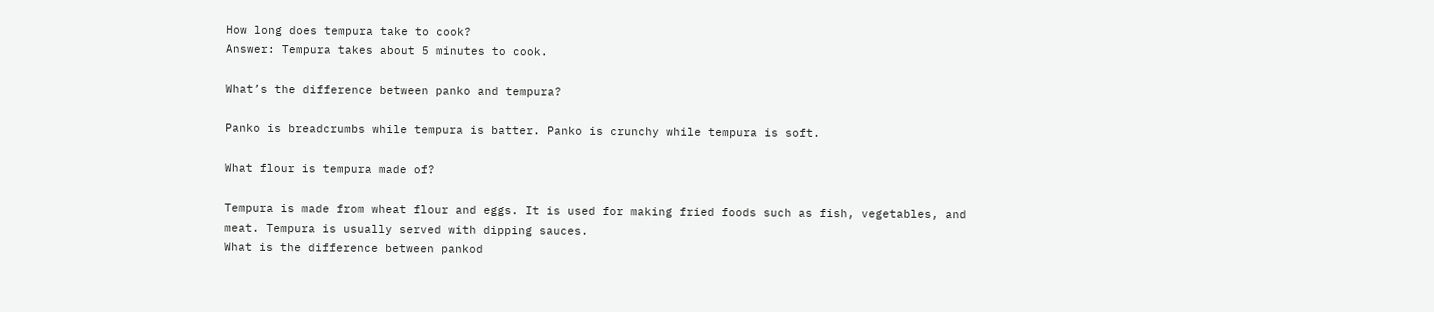How long does tempura take to cook?
Answer: Tempura takes about 5 minutes to cook.

What’s the difference between panko and tempura?

Panko is breadcrumbs while tempura is batter. Panko is crunchy while tempura is soft.

What flour is tempura made of?

Tempura is made from wheat flour and eggs. It is used for making fried foods such as fish, vegetables, and meat. Tempura is usually served with dipping sauces.
What is the difference between pankod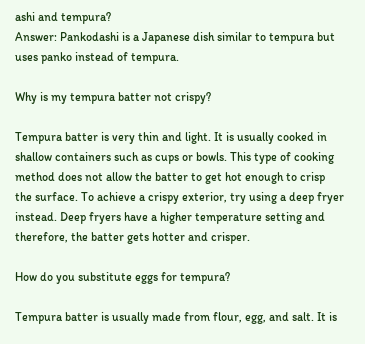ashi and tempura?
Answer: Pankodashi is a Japanese dish similar to tempura but uses panko instead of tempura.

Why is my tempura batter not crispy?

Tempura batter is very thin and light. It is usually cooked in shallow containers such as cups or bowls. This type of cooking method does not allow the batter to get hot enough to crisp the surface. To achieve a crispy exterior, try using a deep fryer instead. Deep fryers have a higher temperature setting and therefore, the batter gets hotter and crisper.

How do you substitute eggs for tempura?

Tempura batter is usually made from flour, egg, and salt. It is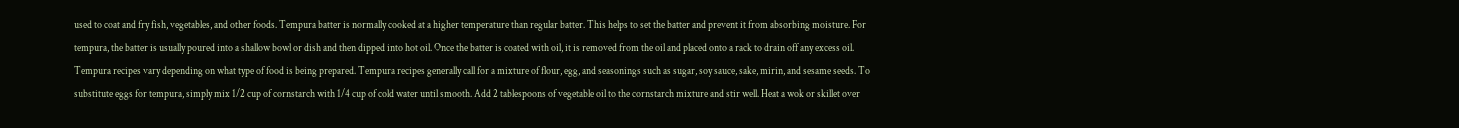used to coat and fry fish, vegetables, and other foods. Tempura batter is normally cooked at a higher temperature than regular batter. This helps to set the batter and prevent it from absorbing moisture. For tempura, the batter is usually poured into a shallow bowl or dish and then dipped into hot oil. Once the batter is coated with oil, it is removed from the oil and placed onto a rack to drain off any excess oil. Tempura recipes vary depending on what type of food is being prepared. Tempura recipes generally call for a mixture of flour, egg, and seasonings such as sugar, soy sauce, sake, mirin, and sesame seeds. To substitute eggs for tempura, simply mix 1/2 cup of cornstarch with 1/4 cup of cold water until smooth. Add 2 tablespoons of vegetable oil to the cornstarch mixture and stir well. Heat a wok or skillet over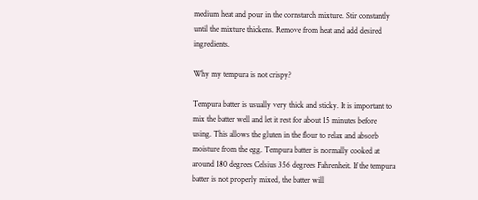medium heat and pour in the cornstarch mixture. Stir constantly until the mixture thickens. Remove from heat and add desired ingredients.

Why my tempura is not crispy?

Tempura batter is usually very thick and sticky. It is important to mix the batter well and let it rest for about 15 minutes before using. This allows the gluten in the flour to relax and absorb moisture from the egg. Tempura batter is normally cooked at around 180 degrees Celsius 356 degrees Fahrenheit. If the tempura batter is not properly mixed, the batter will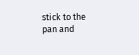stick to the pan and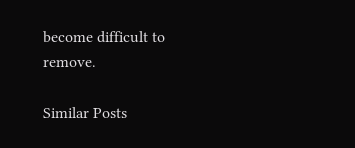become difficult to remove.

Similar Posts